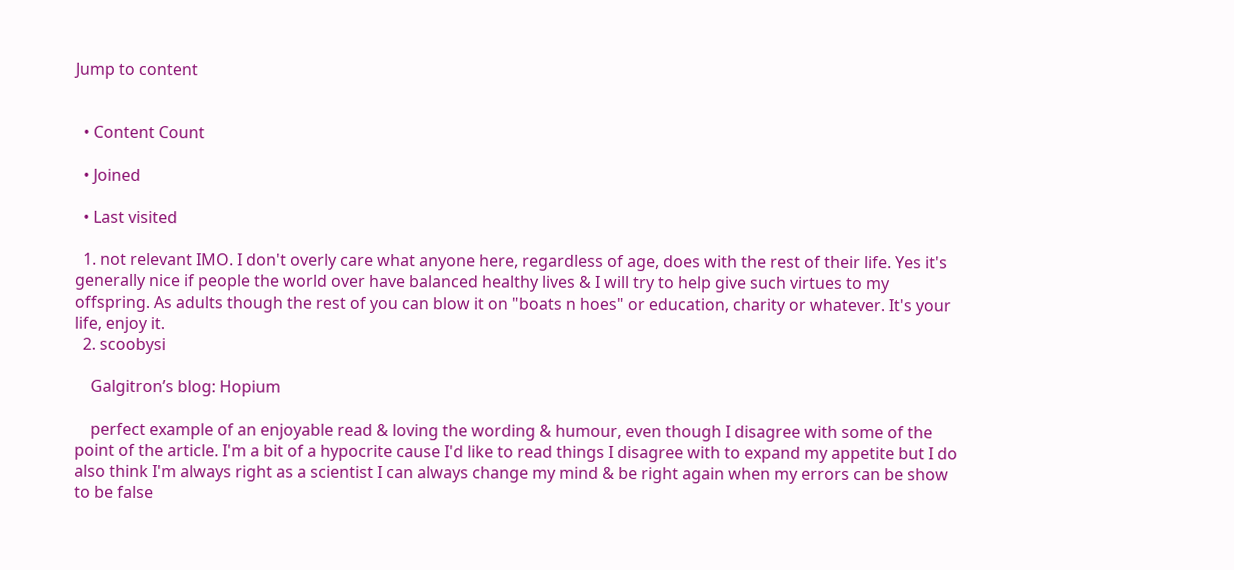Jump to content


  • Content Count

  • Joined

  • Last visited

  1. not relevant IMO. I don't overly care what anyone here, regardless of age, does with the rest of their life. Yes it's generally nice if people the world over have balanced healthy lives & I will try to help give such virtues to my offspring. As adults though the rest of you can blow it on "boats n hoes" or education, charity or whatever. It's your life, enjoy it.
  2. scoobysi

    Galgitron’s blog: Hopium

    perfect example of an enjoyable read & loving the wording & humour, even though I disagree with some of the point of the article. I'm a bit of a hypocrite cause I'd like to read things I disagree with to expand my appetite but I do also think I'm always right as a scientist I can always change my mind & be right again when my errors can be show to be false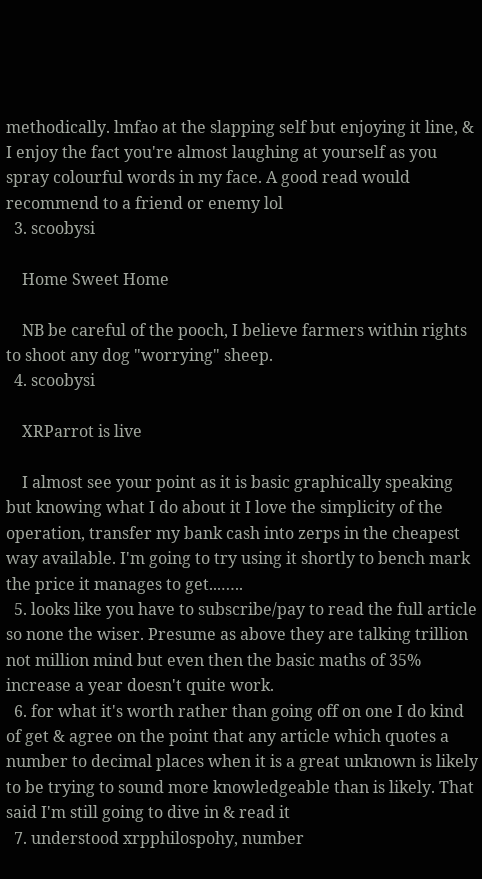methodically. lmfao at the slapping self but enjoying it line, & I enjoy the fact you're almost laughing at yourself as you spray colourful words in my face. A good read would recommend to a friend or enemy lol
  3. scoobysi

    Home Sweet Home

    NB be careful of the pooch, I believe farmers within rights to shoot any dog "worrying" sheep.
  4. scoobysi

    XRParrot is live

    I almost see your point as it is basic graphically speaking but knowing what I do about it I love the simplicity of the operation, transfer my bank cash into zerps in the cheapest way available. I'm going to try using it shortly to bench mark the price it manages to get...…..
  5. looks like you have to subscribe/pay to read the full article so none the wiser. Presume as above they are talking trillion not million mind but even then the basic maths of 35% increase a year doesn't quite work.
  6. for what it's worth rather than going off on one I do kind of get & agree on the point that any article which quotes a number to decimal places when it is a great unknown is likely to be trying to sound more knowledgeable than is likely. That said I'm still going to dive in & read it
  7. understood xrpphilospohy, number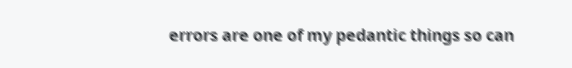errors are one of my pedantic things so can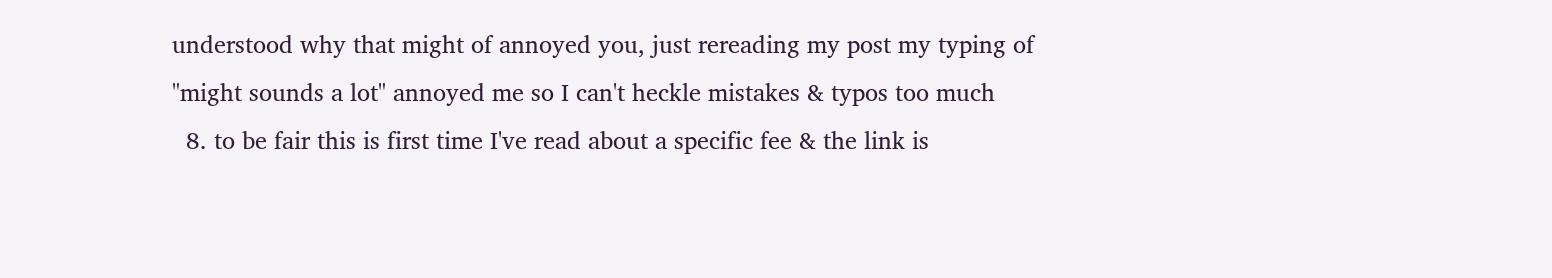understood why that might of annoyed you, just rereading my post my typing of "might sounds a lot" annoyed me so I can't heckle mistakes & typos too much
  8. to be fair this is first time I've read about a specific fee & the link is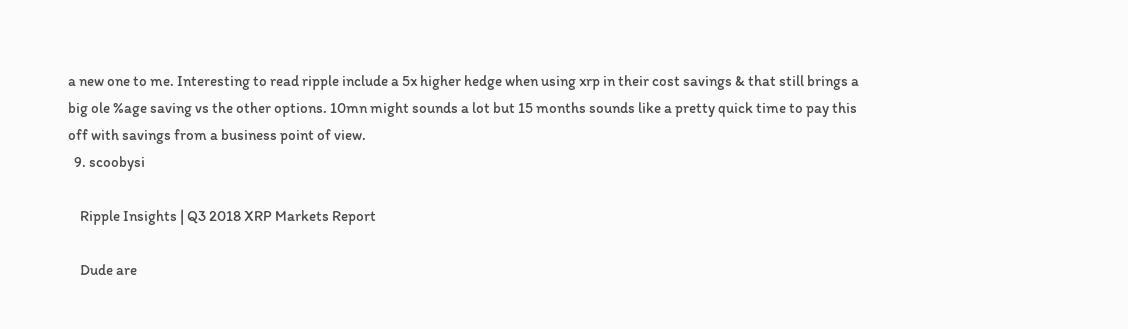a new one to me. Interesting to read ripple include a 5x higher hedge when using xrp in their cost savings & that still brings a big ole %age saving vs the other options. 10mn might sounds a lot but 15 months sounds like a pretty quick time to pay this off with savings from a business point of view.
  9. scoobysi

    Ripple Insights | Q3 2018 XRP Markets Report

    Dude are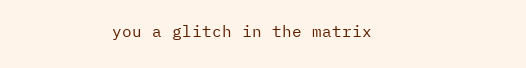you a glitch in the matrix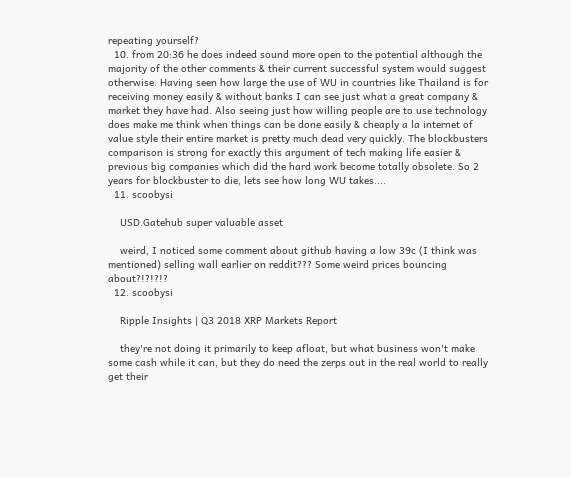repeating yourself?
  10. from 20:36 he does indeed sound more open to the potential although the majority of the other comments & their current successful system would suggest otherwise. Having seen how large the use of WU in countries like Thailand is for receiving money easily & without banks I can see just what a great company & market they have had. Also seeing just how willing people are to use technology does make me think when things can be done easily & cheaply a la internet of value style their entire market is pretty much dead very quickly. The blockbusters comparison is strong for exactly this argument of tech making life easier & previous big companies which did the hard work become totally obsolete. So 2 years for blockbuster to die, lets see how long WU takes....
  11. scoobysi

    USD.Gatehub super valuable asset

    weird, I noticed some comment about github having a low 39c (I think was mentioned) selling wall earlier on reddit??? Some weird prices bouncing about?!?!?!?
  12. scoobysi

    Ripple Insights | Q3 2018 XRP Markets Report

    they're not doing it primarily to keep afloat, but what business won't make some cash while it can, but they do need the zerps out in the real world to really get their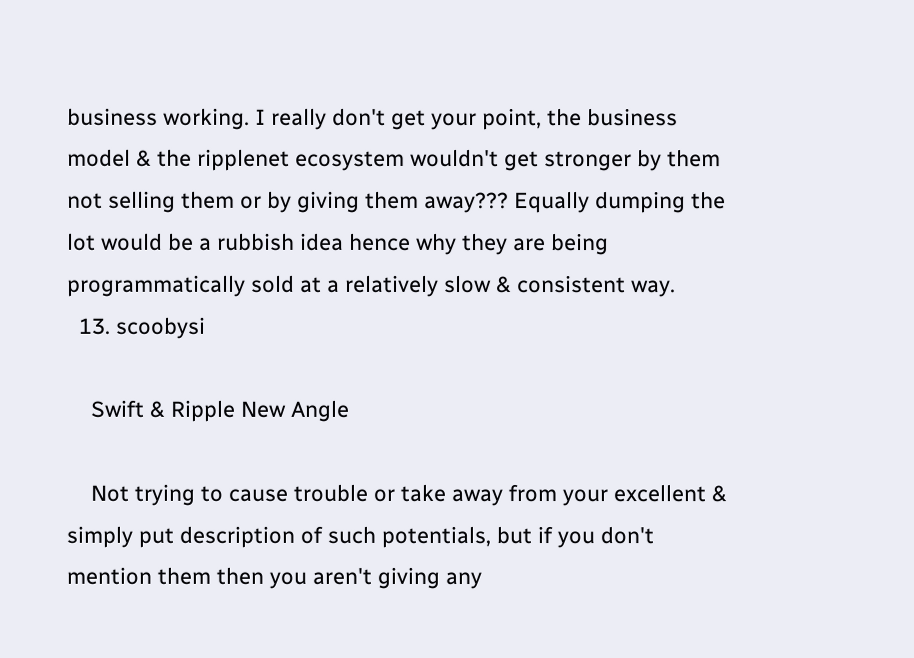business working. I really don't get your point, the business model & the ripplenet ecosystem wouldn't get stronger by them not selling them or by giving them away??? Equally dumping the lot would be a rubbish idea hence why they are being programmatically sold at a relatively slow & consistent way.
  13. scoobysi

    Swift & Ripple New Angle

    Not trying to cause trouble or take away from your excellent & simply put description of such potentials, but if you don't mention them then you aren't giving any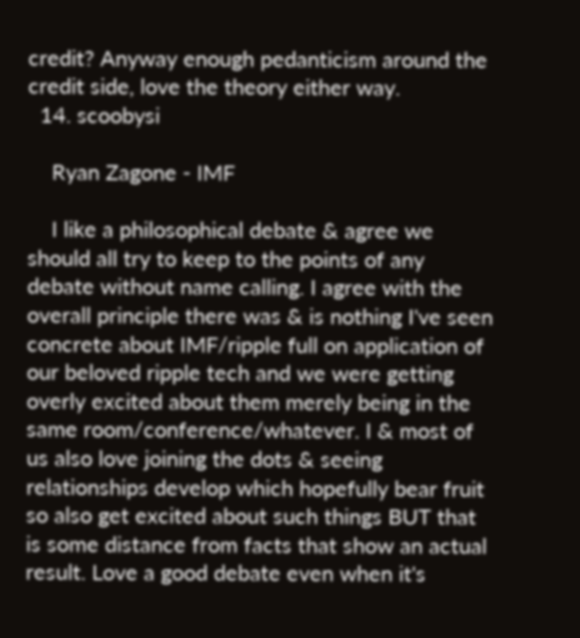credit? Anyway enough pedanticism around the credit side, love the theory either way.
  14. scoobysi

    Ryan Zagone - IMF

    I like a philosophical debate & agree we should all try to keep to the points of any debate without name calling. I agree with the overall principle there was & is nothing I've seen concrete about IMF/ripple full on application of our beloved ripple tech and we were getting overly excited about them merely being in the same room/conference/whatever. I & most of us also love joining the dots & seeing relationships develop which hopefully bear fruit so also get excited about such things BUT that is some distance from facts that show an actual result. Love a good debate even when it's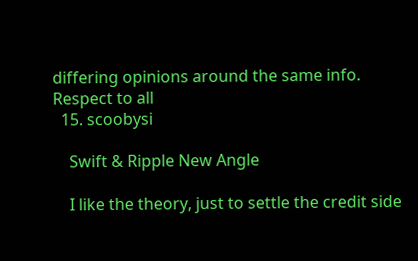differing opinions around the same info. Respect to all
  15. scoobysi

    Swift & Ripple New Angle

    I like the theory, just to settle the credit side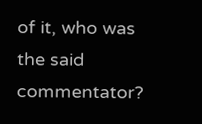of it, who was the said commentator?